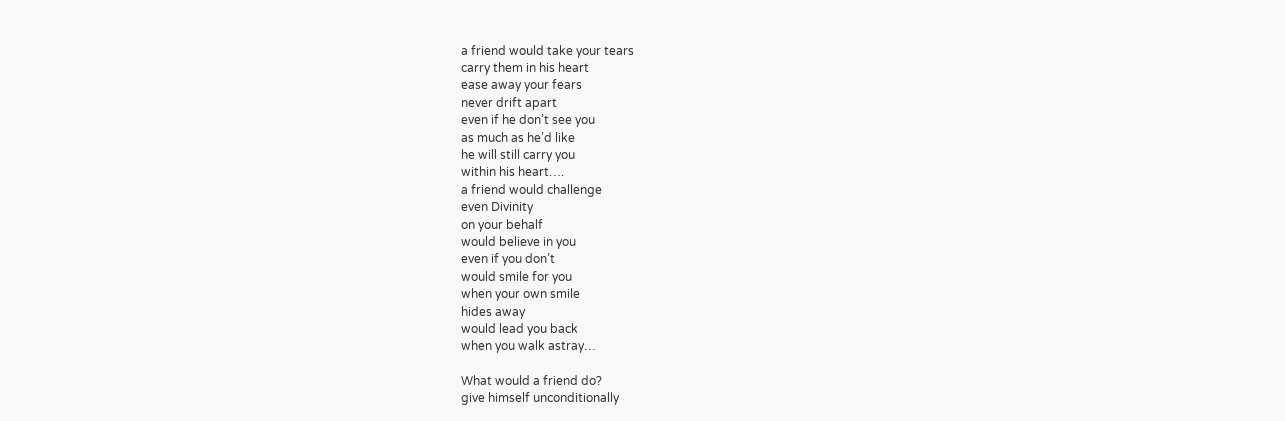a friend would take your tears
carry them in his heart
ease away your fears
never drift apart
even if he don’t see you
as much as he’d like
he will still carry you
within his heart….
a friend would challenge
even Divinity
on your behalf
would believe in you
even if you don’t
would smile for you
when your own smile
hides away
would lead you back
when you walk astray…

What would a friend do?
give himself unconditionally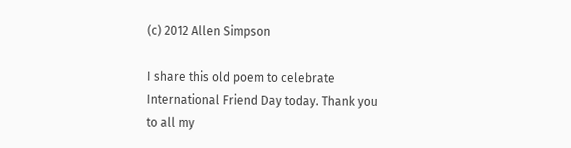(c) 2012 Allen Simpson

I share this old poem to celebrate International Friend Day today. Thank you to all my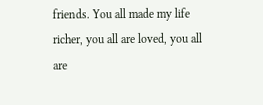friends. You all made my life richer, you all are loved, you all are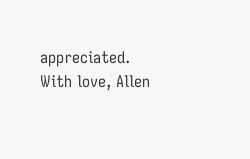appreciated. With love, Allen